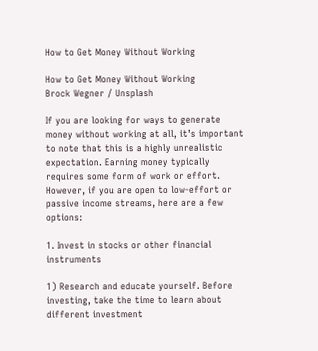How to Get Money Without Working

How to Get Money Without Working
Brock Wegner / Unsplash

If you are looking for ways to generate money without working at all, it’s important to note that this is a highly unrealistic expectation. Earning money typically requires some form of work or effort. However, if you are open to low-effort or passive income streams, here are a few options:

1. Invest in stocks or other financial instruments

1) Research and educate yourself. Before investing, take the time to learn about different investment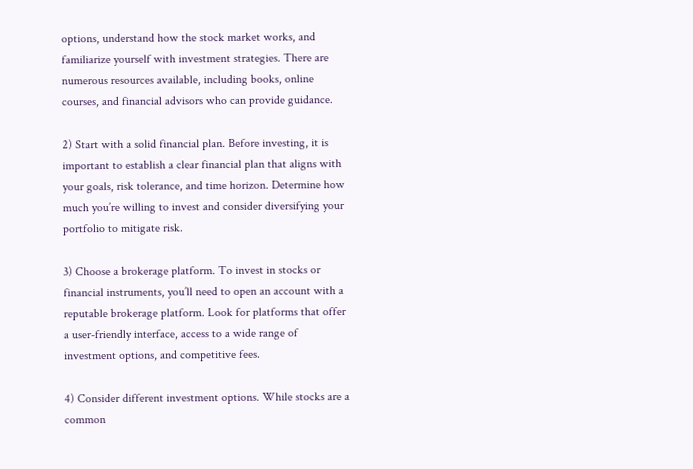options, understand how the stock market works, and familiarize yourself with investment strategies. There are numerous resources available, including books, online courses, and financial advisors who can provide guidance.

2) Start with a solid financial plan. Before investing, it is important to establish a clear financial plan that aligns with your goals, risk tolerance, and time horizon. Determine how much you’re willing to invest and consider diversifying your portfolio to mitigate risk.

3) Choose a brokerage platform. To invest in stocks or financial instruments, you’ll need to open an account with a reputable brokerage platform. Look for platforms that offer a user-friendly interface, access to a wide range of investment options, and competitive fees.

4) Consider different investment options. While stocks are a common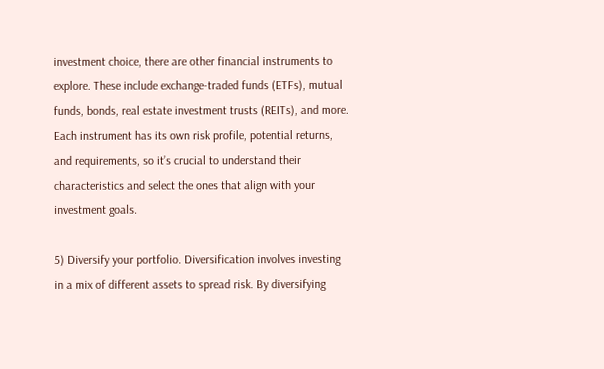investment choice, there are other financial instruments to explore. These include exchange-traded funds (ETFs), mutual funds, bonds, real estate investment trusts (REITs), and more. Each instrument has its own risk profile, potential returns, and requirements, so it’s crucial to understand their characteristics and select the ones that align with your investment goals.

5) Diversify your portfolio. Diversification involves investing in a mix of different assets to spread risk. By diversifying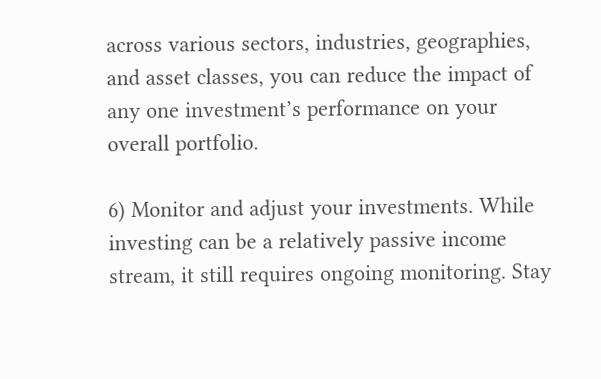across various sectors, industries, geographies, and asset classes, you can reduce the impact of any one investment’s performance on your overall portfolio.

6) Monitor and adjust your investments. While investing can be a relatively passive income stream, it still requires ongoing monitoring. Stay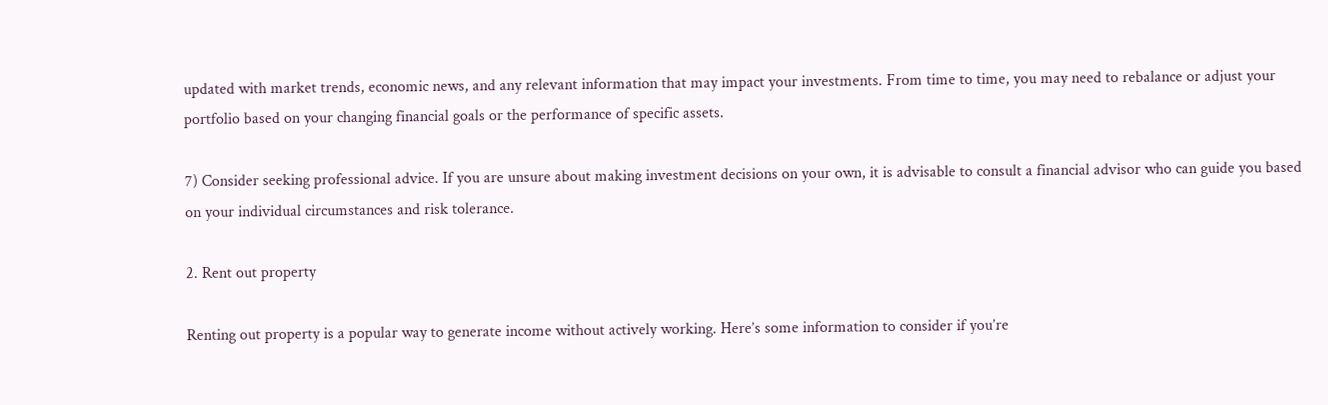updated with market trends, economic news, and any relevant information that may impact your investments. From time to time, you may need to rebalance or adjust your portfolio based on your changing financial goals or the performance of specific assets.

7) Consider seeking professional advice. If you are unsure about making investment decisions on your own, it is advisable to consult a financial advisor who can guide you based on your individual circumstances and risk tolerance.

2. Rent out property

Renting out property is a popular way to generate income without actively working. Here’s some information to consider if you’re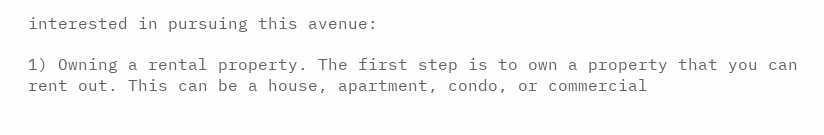interested in pursuing this avenue:

1) Owning a rental property. The first step is to own a property that you can rent out. This can be a house, apartment, condo, or commercial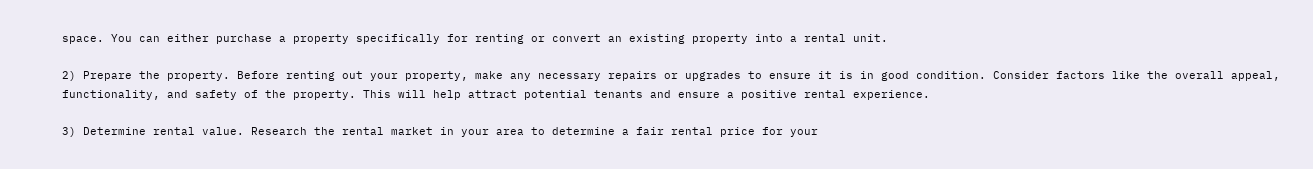space. You can either purchase a property specifically for renting or convert an existing property into a rental unit.

2) Prepare the property. Before renting out your property, make any necessary repairs or upgrades to ensure it is in good condition. Consider factors like the overall appeal, functionality, and safety of the property. This will help attract potential tenants and ensure a positive rental experience.

3) Determine rental value. Research the rental market in your area to determine a fair rental price for your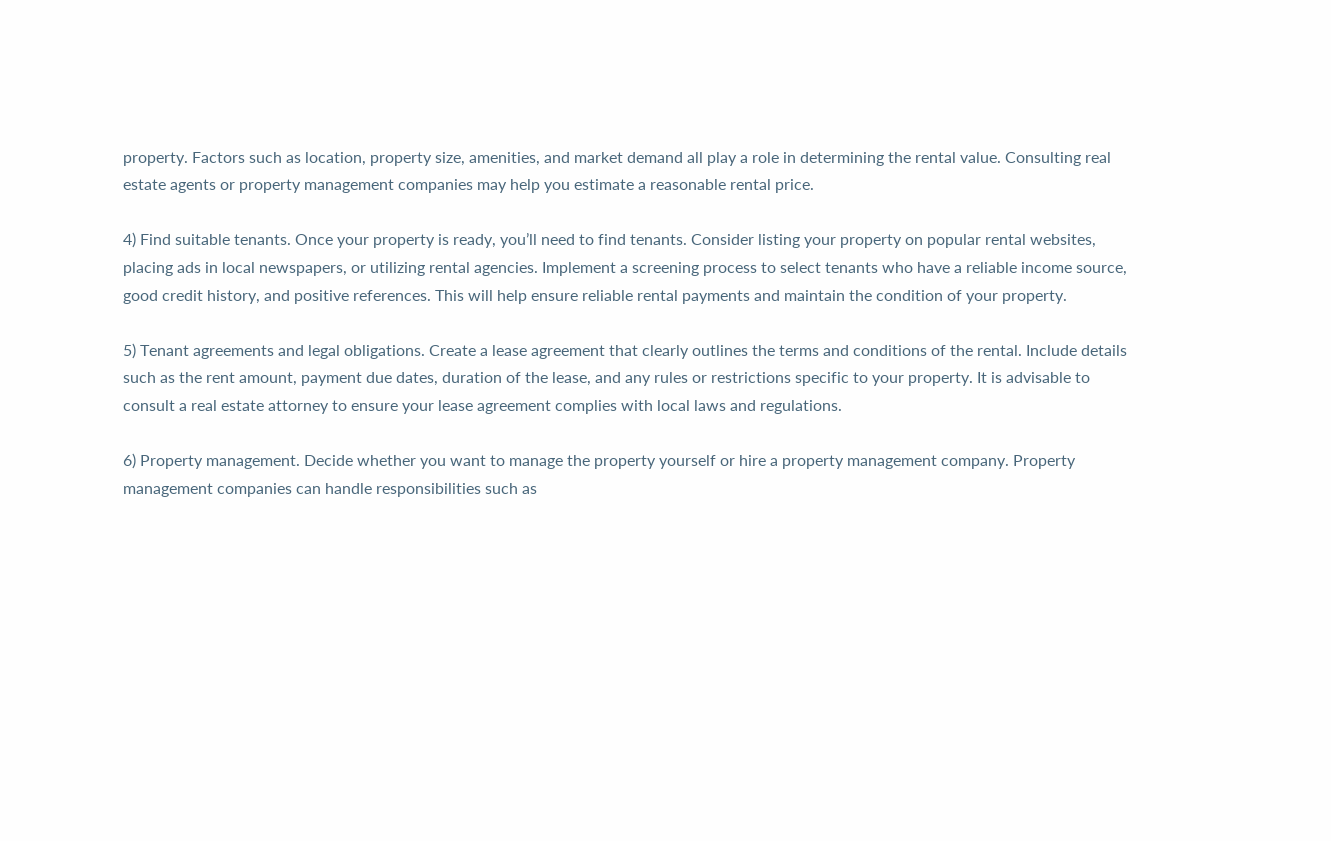property. Factors such as location, property size, amenities, and market demand all play a role in determining the rental value. Consulting real estate agents or property management companies may help you estimate a reasonable rental price.

4) Find suitable tenants. Once your property is ready, you’ll need to find tenants. Consider listing your property on popular rental websites, placing ads in local newspapers, or utilizing rental agencies. Implement a screening process to select tenants who have a reliable income source, good credit history, and positive references. This will help ensure reliable rental payments and maintain the condition of your property.

5) Tenant agreements and legal obligations. Create a lease agreement that clearly outlines the terms and conditions of the rental. Include details such as the rent amount, payment due dates, duration of the lease, and any rules or restrictions specific to your property. It is advisable to consult a real estate attorney to ensure your lease agreement complies with local laws and regulations.

6) Property management. Decide whether you want to manage the property yourself or hire a property management company. Property management companies can handle responsibilities such as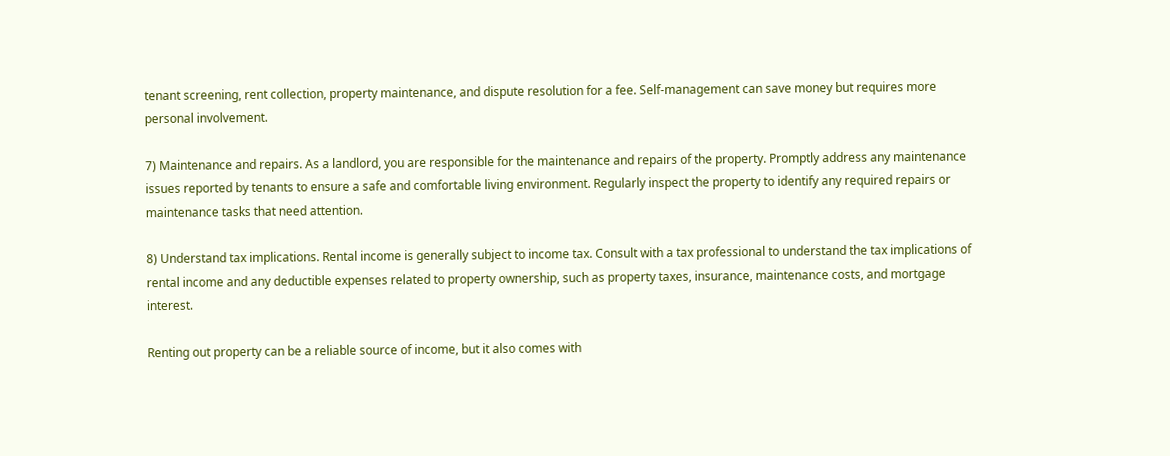tenant screening, rent collection, property maintenance, and dispute resolution for a fee. Self-management can save money but requires more personal involvement.

7) Maintenance and repairs. As a landlord, you are responsible for the maintenance and repairs of the property. Promptly address any maintenance issues reported by tenants to ensure a safe and comfortable living environment. Regularly inspect the property to identify any required repairs or maintenance tasks that need attention.

8) Understand tax implications. Rental income is generally subject to income tax. Consult with a tax professional to understand the tax implications of rental income and any deductible expenses related to property ownership, such as property taxes, insurance, maintenance costs, and mortgage interest.

Renting out property can be a reliable source of income, but it also comes with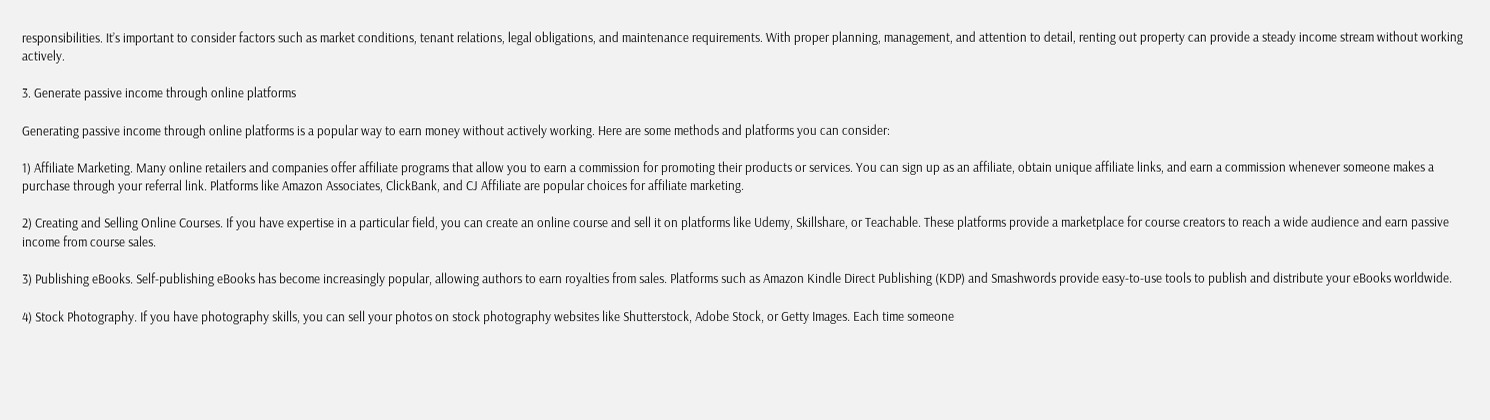responsibilities. It’s important to consider factors such as market conditions, tenant relations, legal obligations, and maintenance requirements. With proper planning, management, and attention to detail, renting out property can provide a steady income stream without working actively.

3. Generate passive income through online platforms

Generating passive income through online platforms is a popular way to earn money without actively working. Here are some methods and platforms you can consider:

1) Affiliate Marketing. Many online retailers and companies offer affiliate programs that allow you to earn a commission for promoting their products or services. You can sign up as an affiliate, obtain unique affiliate links, and earn a commission whenever someone makes a purchase through your referral link. Platforms like Amazon Associates, ClickBank, and CJ Affiliate are popular choices for affiliate marketing.

2) Creating and Selling Online Courses. If you have expertise in a particular field, you can create an online course and sell it on platforms like Udemy, Skillshare, or Teachable. These platforms provide a marketplace for course creators to reach a wide audience and earn passive income from course sales.

3) Publishing eBooks. Self-publishing eBooks has become increasingly popular, allowing authors to earn royalties from sales. Platforms such as Amazon Kindle Direct Publishing (KDP) and Smashwords provide easy-to-use tools to publish and distribute your eBooks worldwide.

4) Stock Photography. If you have photography skills, you can sell your photos on stock photography websites like Shutterstock, Adobe Stock, or Getty Images. Each time someone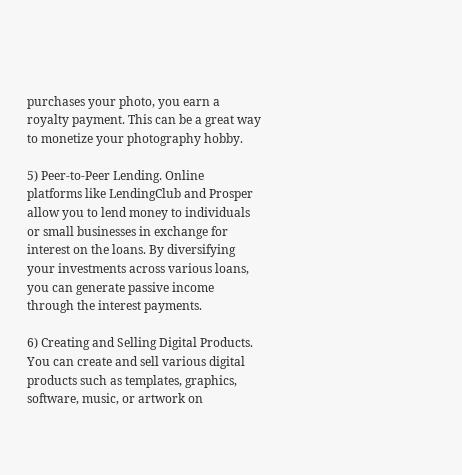purchases your photo, you earn a royalty payment. This can be a great way to monetize your photography hobby.

5) Peer-to-Peer Lending. Online platforms like LendingClub and Prosper allow you to lend money to individuals or small businesses in exchange for interest on the loans. By diversifying your investments across various loans, you can generate passive income through the interest payments.

6) Creating and Selling Digital Products. You can create and sell various digital products such as templates, graphics, software, music, or artwork on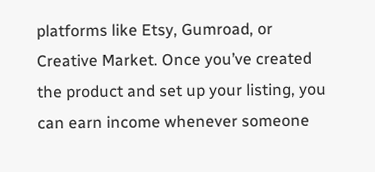platforms like Etsy, Gumroad, or Creative Market. Once you’ve created the product and set up your listing, you can earn income whenever someone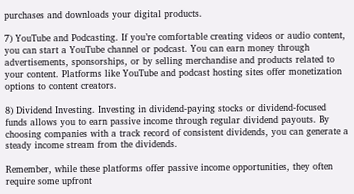purchases and downloads your digital products.

7) YouTube and Podcasting. If you’re comfortable creating videos or audio content, you can start a YouTube channel or podcast. You can earn money through advertisements, sponsorships, or by selling merchandise and products related to your content. Platforms like YouTube and podcast hosting sites offer monetization options to content creators.

8) Dividend Investing. Investing in dividend-paying stocks or dividend-focused funds allows you to earn passive income through regular dividend payouts. By choosing companies with a track record of consistent dividends, you can generate a steady income stream from the dividends.

Remember, while these platforms offer passive income opportunities, they often require some upfront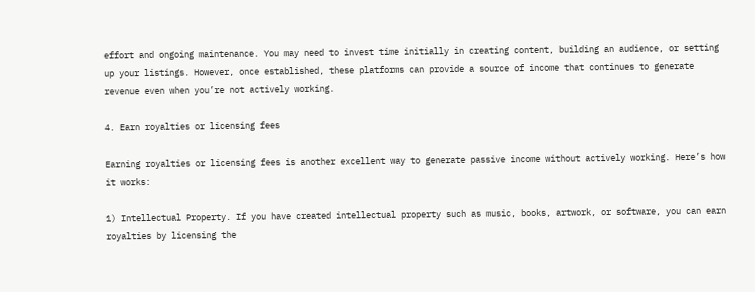effort and ongoing maintenance. You may need to invest time initially in creating content, building an audience, or setting up your listings. However, once established, these platforms can provide a source of income that continues to generate revenue even when you’re not actively working.

4. Earn royalties or licensing fees

Earning royalties or licensing fees is another excellent way to generate passive income without actively working. Here’s how it works:

1) Intellectual Property. If you have created intellectual property such as music, books, artwork, or software, you can earn royalties by licensing the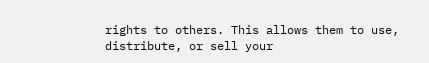rights to others. This allows them to use, distribute, or sell your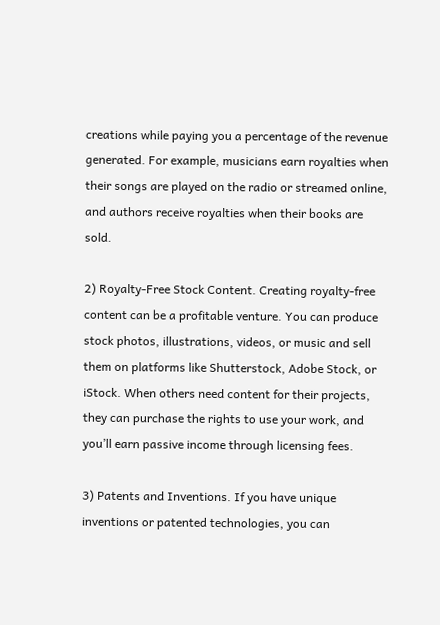creations while paying you a percentage of the revenue generated. For example, musicians earn royalties when their songs are played on the radio or streamed online, and authors receive royalties when their books are sold.

2) Royalty-Free Stock Content. Creating royalty-free content can be a profitable venture. You can produce stock photos, illustrations, videos, or music and sell them on platforms like Shutterstock, Adobe Stock, or iStock. When others need content for their projects, they can purchase the rights to use your work, and you’ll earn passive income through licensing fees.

3) Patents and Inventions. If you have unique inventions or patented technologies, you can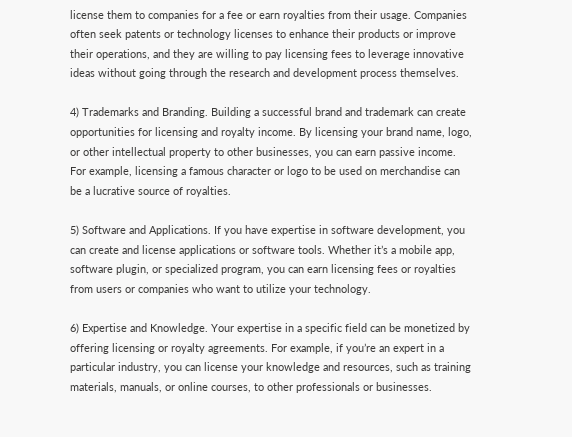license them to companies for a fee or earn royalties from their usage. Companies often seek patents or technology licenses to enhance their products or improve their operations, and they are willing to pay licensing fees to leverage innovative ideas without going through the research and development process themselves.

4) Trademarks and Branding. Building a successful brand and trademark can create opportunities for licensing and royalty income. By licensing your brand name, logo, or other intellectual property to other businesses, you can earn passive income. For example, licensing a famous character or logo to be used on merchandise can be a lucrative source of royalties.

5) Software and Applications. If you have expertise in software development, you can create and license applications or software tools. Whether it’s a mobile app, software plugin, or specialized program, you can earn licensing fees or royalties from users or companies who want to utilize your technology.

6) Expertise and Knowledge. Your expertise in a specific field can be monetized by offering licensing or royalty agreements. For example, if you’re an expert in a particular industry, you can license your knowledge and resources, such as training materials, manuals, or online courses, to other professionals or businesses.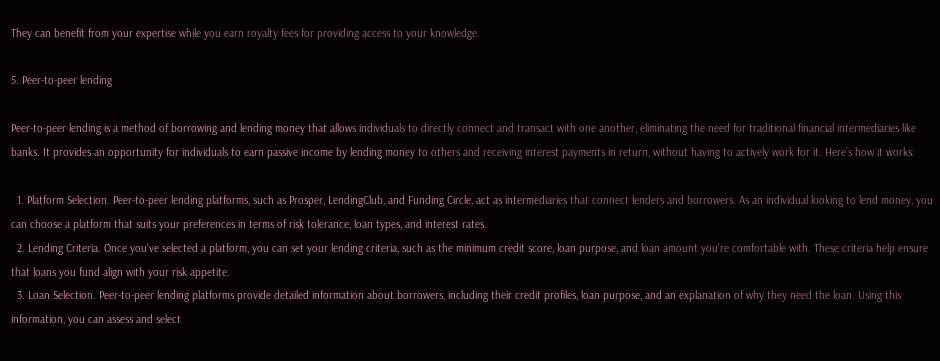They can benefit from your expertise while you earn royalty fees for providing access to your knowledge.

5. Peer-to-peer lending

Peer-to-peer lending is a method of borrowing and lending money that allows individuals to directly connect and transact with one another, eliminating the need for traditional financial intermediaries like banks. It provides an opportunity for individuals to earn passive income by lending money to others and receiving interest payments in return, without having to actively work for it. Here’s how it works:

  1. Platform Selection. Peer-to-peer lending platforms, such as Prosper, LendingClub, and Funding Circle, act as intermediaries that connect lenders and borrowers. As an individual looking to lend money, you can choose a platform that suits your preferences in terms of risk tolerance, loan types, and interest rates.
  2. Lending Criteria. Once you’ve selected a platform, you can set your lending criteria, such as the minimum credit score, loan purpose, and loan amount you’re comfortable with. These criteria help ensure that loans you fund align with your risk appetite.
  3. Loan Selection. Peer-to-peer lending platforms provide detailed information about borrowers, including their credit profiles, loan purpose, and an explanation of why they need the loan. Using this information, you can assess and select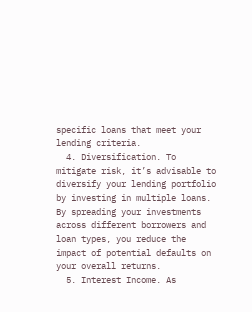specific loans that meet your lending criteria.
  4. Diversification. To mitigate risk, it’s advisable to diversify your lending portfolio by investing in multiple loans. By spreading your investments across different borrowers and loan types, you reduce the impact of potential defaults on your overall returns.
  5. Interest Income. As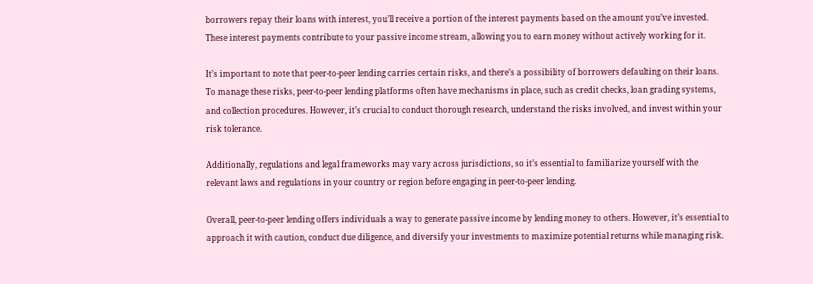borrowers repay their loans with interest, you’ll receive a portion of the interest payments based on the amount you’ve invested. These interest payments contribute to your passive income stream, allowing you to earn money without actively working for it.

It’s important to note that peer-to-peer lending carries certain risks, and there’s a possibility of borrowers defaulting on their loans. To manage these risks, peer-to-peer lending platforms often have mechanisms in place, such as credit checks, loan grading systems, and collection procedures. However, it’s crucial to conduct thorough research, understand the risks involved, and invest within your risk tolerance.

Additionally, regulations and legal frameworks may vary across jurisdictions, so it’s essential to familiarize yourself with the relevant laws and regulations in your country or region before engaging in peer-to-peer lending.

Overall, peer-to-peer lending offers individuals a way to generate passive income by lending money to others. However, it’s essential to approach it with caution, conduct due diligence, and diversify your investments to maximize potential returns while managing risk.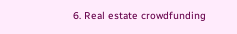6. Real estate crowdfunding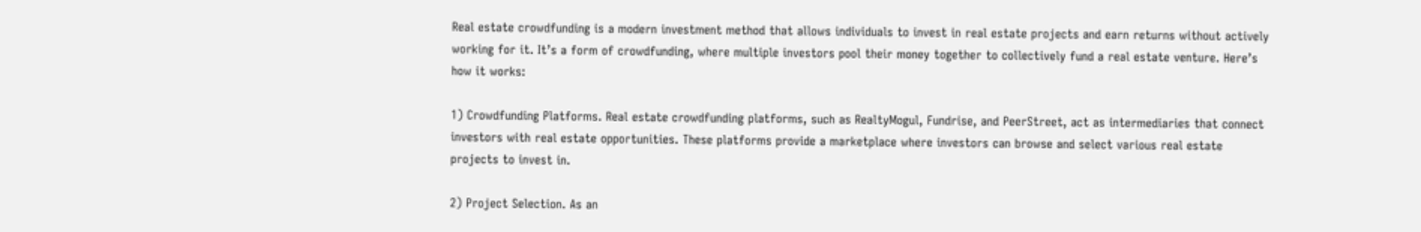Real estate crowdfunding is a modern investment method that allows individuals to invest in real estate projects and earn returns without actively working for it. It’s a form of crowdfunding, where multiple investors pool their money together to collectively fund a real estate venture. Here’s how it works:

1) Crowdfunding Platforms. Real estate crowdfunding platforms, such as RealtyMogul, Fundrise, and PeerStreet, act as intermediaries that connect investors with real estate opportunities. These platforms provide a marketplace where investors can browse and select various real estate projects to invest in.

2) Project Selection. As an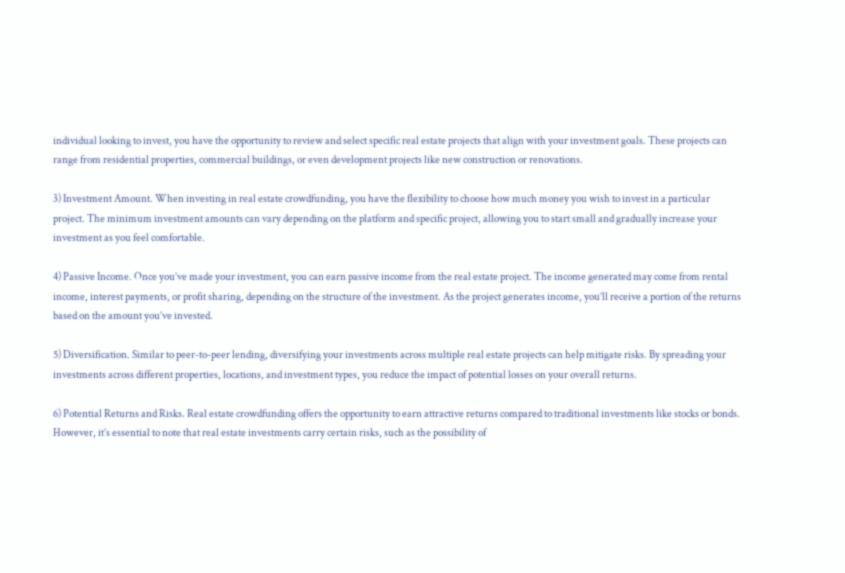individual looking to invest, you have the opportunity to review and select specific real estate projects that align with your investment goals. These projects can range from residential properties, commercial buildings, or even development projects like new construction or renovations.

3) Investment Amount. When investing in real estate crowdfunding, you have the flexibility to choose how much money you wish to invest in a particular project. The minimum investment amounts can vary depending on the platform and specific project, allowing you to start small and gradually increase your investment as you feel comfortable.

4) Passive Income. Once you’ve made your investment, you can earn passive income from the real estate project. The income generated may come from rental income, interest payments, or profit sharing, depending on the structure of the investment. As the project generates income, you’ll receive a portion of the returns based on the amount you’ve invested.

5) Diversification. Similar to peer-to-peer lending, diversifying your investments across multiple real estate projects can help mitigate risks. By spreading your investments across different properties, locations, and investment types, you reduce the impact of potential losses on your overall returns.

6) Potential Returns and Risks. Real estate crowdfunding offers the opportunity to earn attractive returns compared to traditional investments like stocks or bonds. However, it’s essential to note that real estate investments carry certain risks, such as the possibility of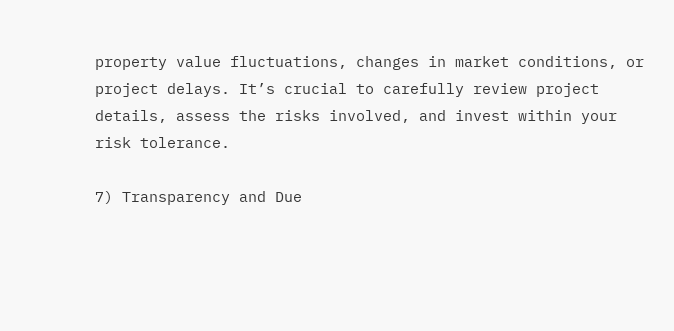property value fluctuations, changes in market conditions, or project delays. It’s crucial to carefully review project details, assess the risks involved, and invest within your risk tolerance.

7) Transparency and Due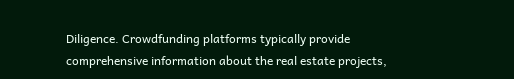Diligence. Crowdfunding platforms typically provide comprehensive information about the real estate projects,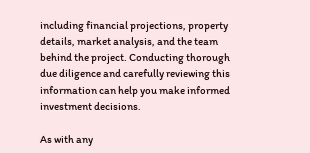including financial projections, property details, market analysis, and the team behind the project. Conducting thorough due diligence and carefully reviewing this information can help you make informed investment decisions.

As with any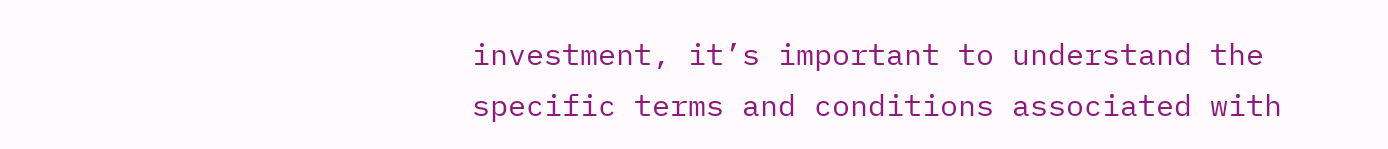investment, it’s important to understand the specific terms and conditions associated with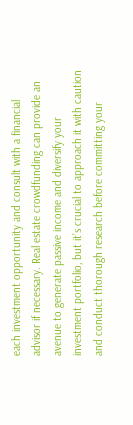each investment opportunity and consult with a financial advisor if necessary. Real estate crowdfunding can provide an avenue to generate passive income and diversify your investment portfolio, but it’s crucial to approach it with caution and conduct thorough research before committing your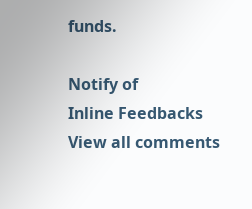funds.

Notify of
Inline Feedbacks
View all comments